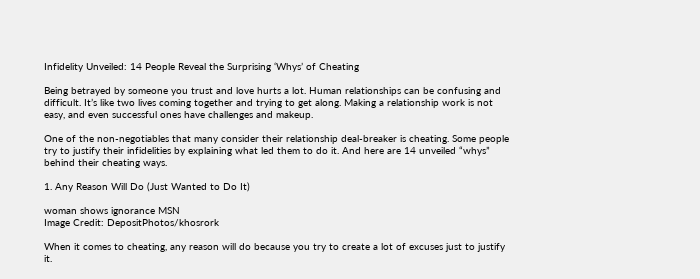Infidelity Unveiled: 14 People Reveal the Surprising ‘Whys’ of Cheating

Being betrayed by someone you trust and love hurts a lot. Human relationships can be confusing and difficult. It’s like two lives coming together and trying to get along. Making a relationship work is not easy, and even successful ones have challenges and makeup.

One of the non-negotiables that many consider their relationship deal-breaker is cheating. Some people try to justify their infidelities by explaining what led them to do it. And here are 14 unveiled “whys” behind their cheating ways.

1. Any Reason Will Do (Just Wanted to Do It)

woman shows ignorance MSN
Image Credit: DepositPhotos/khosrork

When it comes to cheating, any reason will do because you try to create a lot of excuses just to justify it.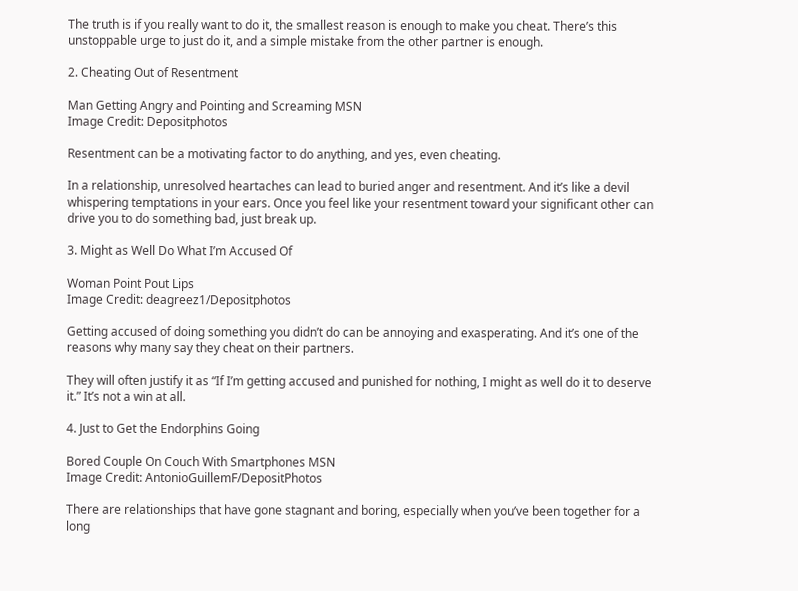The truth is if you really want to do it, the smallest reason is enough to make you cheat. There’s this unstoppable urge to just do it, and a simple mistake from the other partner is enough.

2. Cheating Out of Resentment

Man Getting Angry and Pointing and Screaming MSN
Image Credit: Depositphotos

Resentment can be a motivating factor to do anything, and yes, even cheating.

In a relationship, unresolved heartaches can lead to buried anger and resentment. And it’s like a devil whispering temptations in your ears. Once you feel like your resentment toward your significant other can drive you to do something bad, just break up.

3. Might as Well Do What I’m Accused Of

Woman Point Pout Lips
Image Credit: deagreez1/Depositphotos

Getting accused of doing something you didn’t do can be annoying and exasperating. And it’s one of the reasons why many say they cheat on their partners.

They will often justify it as “If I’m getting accused and punished for nothing, I might as well do it to deserve it.” It’s not a win at all.

4. Just to Get the Endorphins Going

Bored Couple On Couch With Smartphones MSN
Image Credit: AntonioGuillemF/DepositPhotos

There are relationships that have gone stagnant and boring, especially when you’ve been together for a long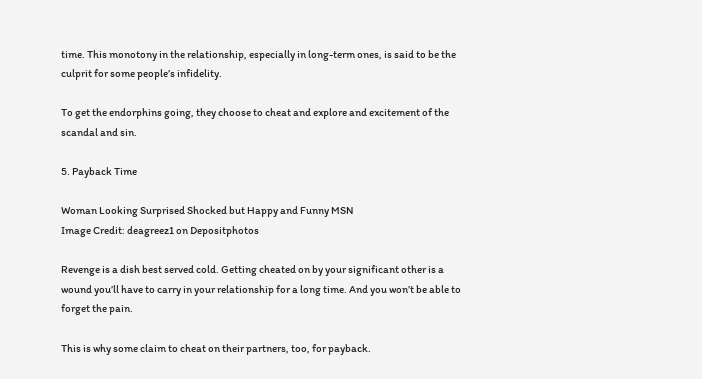time. This monotony in the relationship, especially in long-term ones, is said to be the culprit for some people’s infidelity.

To get the endorphins going, they choose to cheat and explore and excitement of the scandal and sin.

5. Payback Time

Woman Looking Surprised Shocked but Happy and Funny MSN
Image Credit: deagreez1 on Depositphotos

Revenge is a dish best served cold. Getting cheated on by your significant other is a wound you’ll have to carry in your relationship for a long time. And you won’t be able to forget the pain.

This is why some claim to cheat on their partners, too, for payback.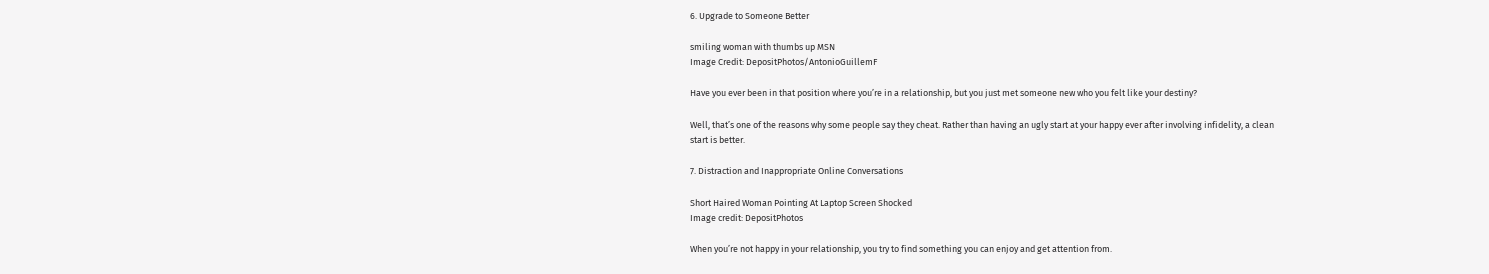6. Upgrade to Someone Better

smiling woman with thumbs up MSN
Image Credit: DepositPhotos/AntonioGuillemF

Have you ever been in that position where you’re in a relationship, but you just met someone new who you felt like your destiny?

Well, that’s one of the reasons why some people say they cheat. Rather than having an ugly start at your happy ever after involving infidelity, a clean start is better.

7. Distraction and Inappropriate Online Conversations

Short Haired Woman Pointing At Laptop Screen Shocked
Image credit: DepositPhotos

When you’re not happy in your relationship, you try to find something you can enjoy and get attention from.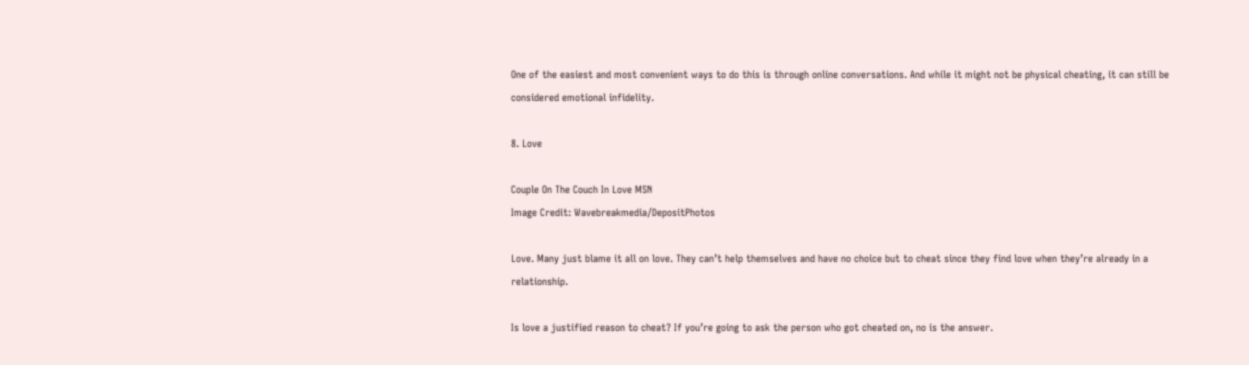One of the easiest and most convenient ways to do this is through online conversations. And while it might not be physical cheating, it can still be considered emotional infidelity.

8. Love

Couple On The Couch In Love MSN
Image Credit: Wavebreakmedia/DepositPhotos

Love. Many just blame it all on love. They can’t help themselves and have no choice but to cheat since they find love when they’re already in a relationship.

Is love a justified reason to cheat? If you’re going to ask the person who got cheated on, no is the answer.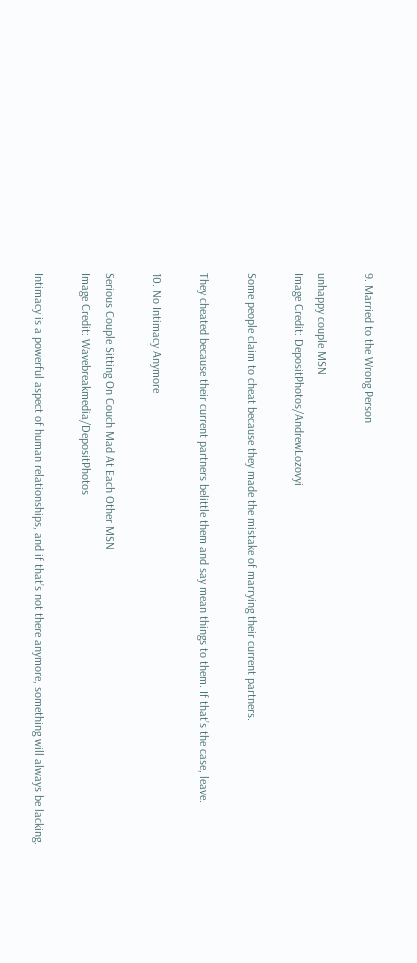9. Married to the Wrong Person

unhappy couple MSN
Image Credit: DepositPhotos/AndrewLozovyi

Some people claim to cheat because they made the mistake of marrying their current partners.

They cheated because their current partners belittle them and say mean things to them. If that’s the case, leave.

10. No Intimacy Anymore

Serious Couple Sitting On Couch Mad At Each Other MSN
Image Credit: Wavebreakmedia/DepositPhotos

Intimacy is a powerful aspect of human relationships, and if that’s not there anymore, something will always be lacking.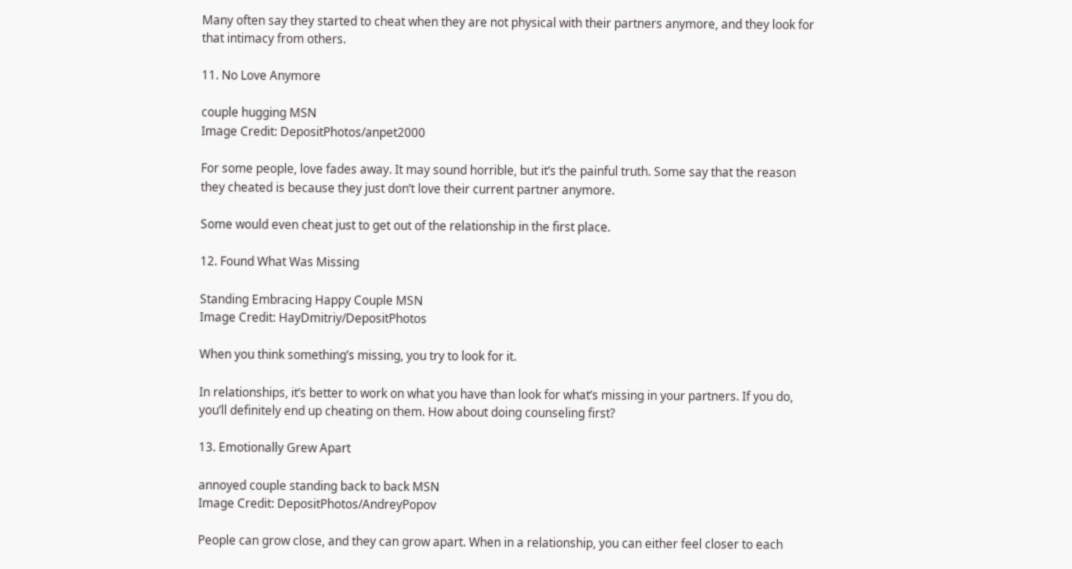Many often say they started to cheat when they are not physical with their partners anymore, and they look for that intimacy from others.

11. No Love Anymore

couple hugging MSN
Image Credit: DepositPhotos/anpet2000

For some people, love fades away. It may sound horrible, but it’s the painful truth. Some say that the reason they cheated is because they just don’t love their current partner anymore.

Some would even cheat just to get out of the relationship in the first place.

12. Found What Was Missing

Standing Embracing Happy Couple MSN
Image Credit: HayDmitriy/DepositPhotos

When you think something’s missing, you try to look for it.

In relationships, it’s better to work on what you have than look for what’s missing in your partners. If you do, you’ll definitely end up cheating on them. How about doing counseling first?

13. Emotionally Grew Apart

annoyed couple standing back to back MSN
Image Credit: DepositPhotos/AndreyPopov

People can grow close, and they can grow apart. When in a relationship, you can either feel closer to each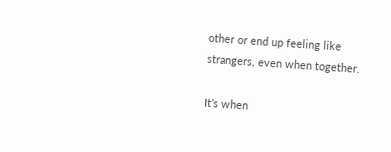other or end up feeling like strangers, even when together.

It’s when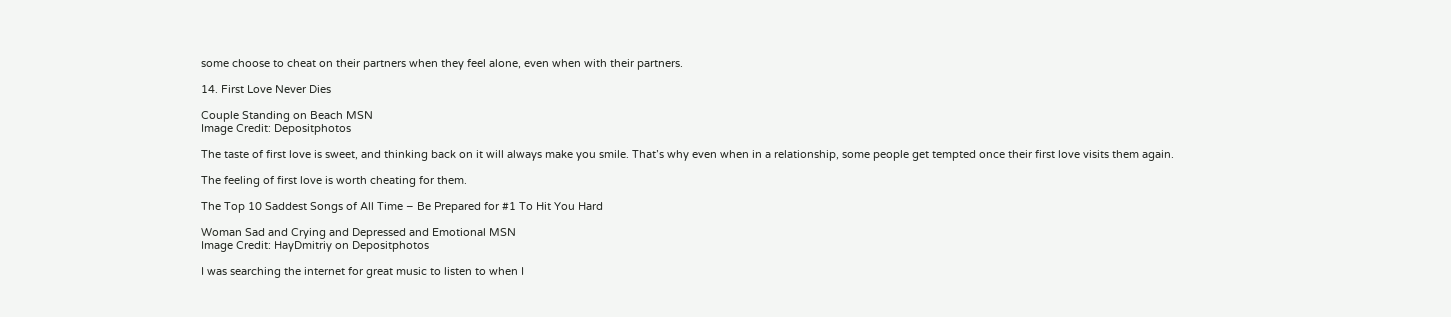some choose to cheat on their partners when they feel alone, even when with their partners.

14. First Love Never Dies

Couple Standing on Beach MSN
Image Credit: Depositphotos

The taste of first love is sweet, and thinking back on it will always make you smile. That’s why even when in a relationship, some people get tempted once their first love visits them again.

The feeling of first love is worth cheating for them.

The Top 10 Saddest Songs of All Time – Be Prepared for #1 To Hit You Hard

Woman Sad and Crying and Depressed and Emotional MSN
Image Credit: HayDmitriy on Depositphotos

I was searching the internet for great music to listen to when I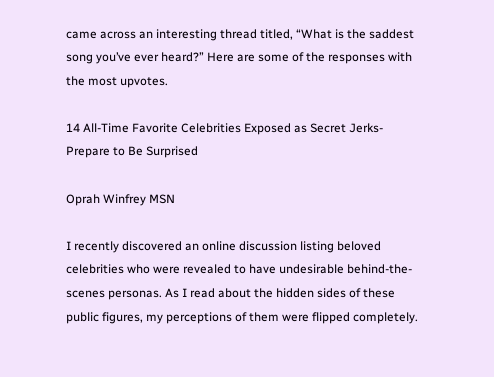came across an interesting thread titled, “What is the saddest song you’ve ever heard?” Here are some of the responses with the most upvotes.

14 All-Time Favorite Celebrities Exposed as Secret Jerks-Prepare to Be Surprised

Oprah Winfrey MSN

I recently discovered an online discussion listing beloved celebrities who were revealed to have undesirable behind-the-scenes personas. As I read about the hidden sides of these public figures, my perceptions of them were flipped completely.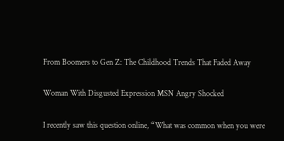From Boomers to Gen Z: The Childhood Trends That Faded Away

Woman With Disgusted Expression MSN Angry Shocked

I recently saw this question online, “What was common when you were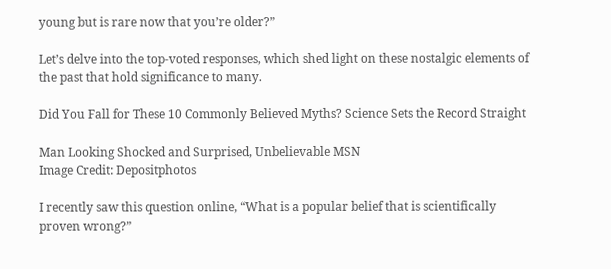young but is rare now that you’re older?”

Let’s delve into the top-voted responses, which shed light on these nostalgic elements of the past that hold significance to many.

Did You Fall for These 10 Commonly Believed Myths? Science Sets the Record Straight

Man Looking Shocked and Surprised, Unbelievable MSN
Image Credit: Depositphotos

I recently saw this question online, “What is a popular belief that is scientifically proven wrong?”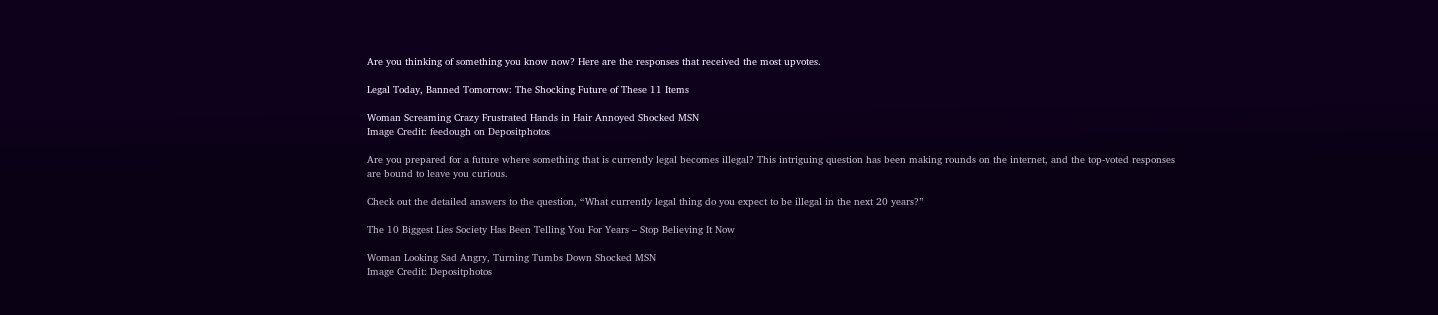Are you thinking of something you know now? Here are the responses that received the most upvotes.

Legal Today, Banned Tomorrow: The Shocking Future of These 11 Items

Woman Screaming Crazy Frustrated Hands in Hair Annoyed Shocked MSN
Image Credit: feedough on Depositphotos

Are you prepared for a future where something that is currently legal becomes illegal? This intriguing question has been making rounds on the internet, and the top-voted responses are bound to leave you curious.

Check out the detailed answers to the question, “What currently legal thing do you expect to be illegal in the next 20 years?”

The 10 Biggest Lies Society Has Been Telling You For Years – Stop Believing It Now

Woman Looking Sad Angry, Turning Tumbs Down Shocked MSN
Image Credit: Depositphotos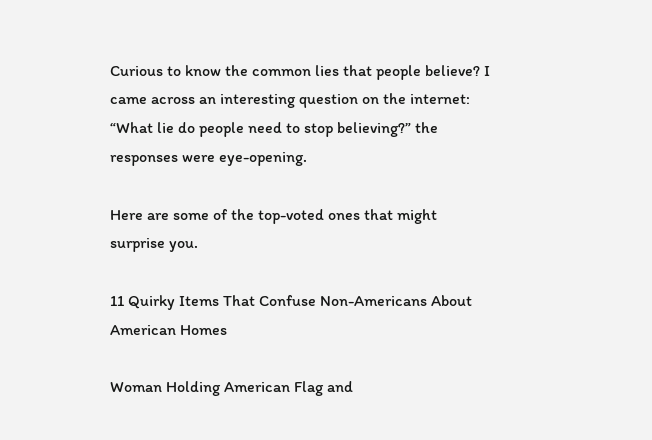Curious to know the common lies that people believe? I came across an interesting question on the internet: “What lie do people need to stop believing?” the responses were eye-opening.

Here are some of the top-voted ones that might surprise you.

11 Quirky Items That Confuse Non-Americans About American Homes

Woman Holding American Flag and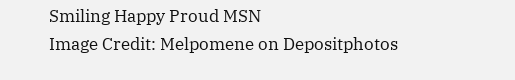Smiling Happy Proud MSN
Image Credit: Melpomene on Depositphotos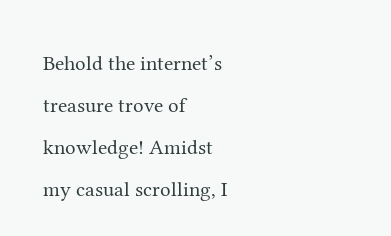Behold the internet’s treasure trove of knowledge! Amidst my casual scrolling, I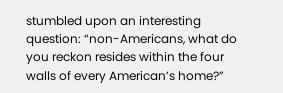stumbled upon an interesting question: “non-Americans, what do you reckon resides within the four walls of every American’s home?”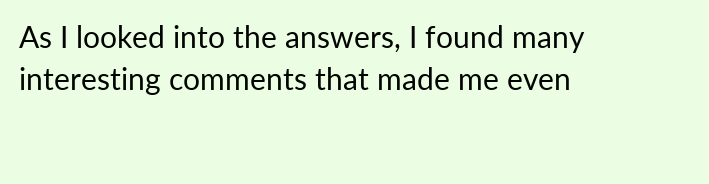As I looked into the answers, I found many interesting comments that made me even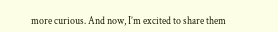more curious. And now, I’m excited to share them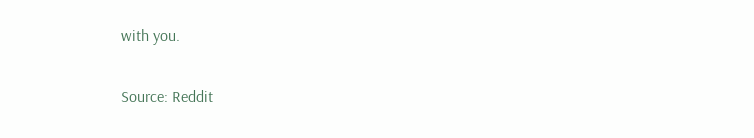with you.

Source: Reddit